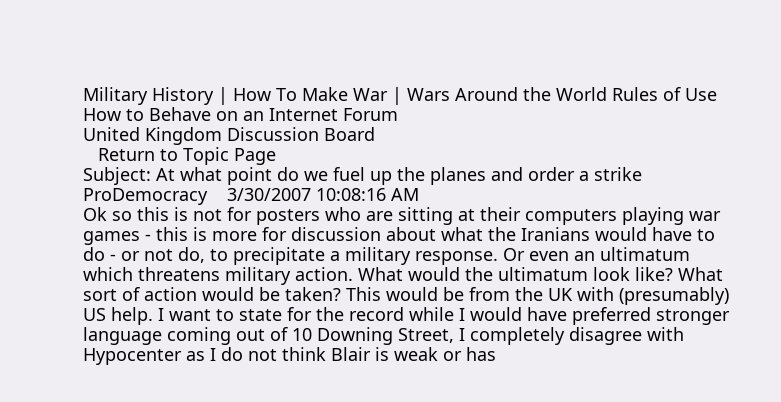Military History | How To Make War | Wars Around the World Rules of Use How to Behave on an Internet Forum
United Kingdom Discussion Board
   Return to Topic Page
Subject: At what point do we fuel up the planes and order a strike
ProDemocracy    3/30/2007 10:08:16 AM
Ok so this is not for posters who are sitting at their computers playing war games - this is more for discussion about what the Iranians would have to do - or not do, to precipitate a military response. Or even an ultimatum which threatens military action. What would the ultimatum look like? What sort of action would be taken? This would be from the UK with (presumably) US help. I want to state for the record while I would have preferred stronger language coming out of 10 Downing Street, I completely disagree with Hypocenter as I do not think Blair is weak or has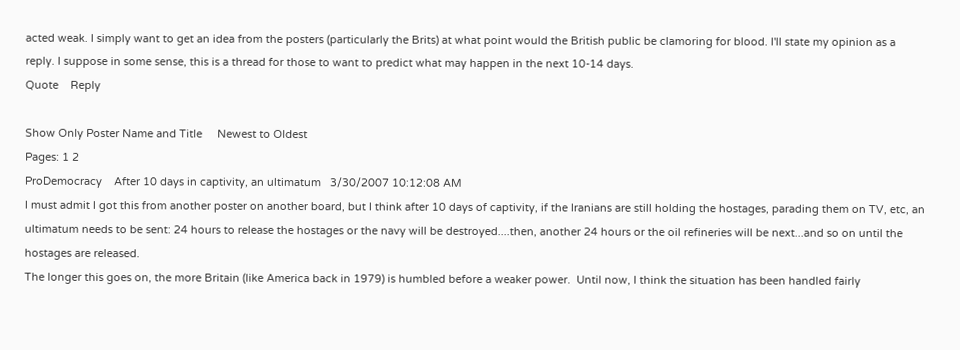acted weak. I simply want to get an idea from the posters (particularly the Brits) at what point would the British public be clamoring for blood. I'll state my opinion as a reply. I suppose in some sense, this is a thread for those to want to predict what may happen in the next 10-14 days.
Quote    Reply

Show Only Poster Name and Title     Newest to Oldest
Pages: 1 2
ProDemocracy    After 10 days in captivity, an ultimatum   3/30/2007 10:12:08 AM
I must admit I got this from another poster on another board, but I think after 10 days of captivity, if the Iranians are still holding the hostages, parading them on TV, etc, an ultimatum needs to be sent: 24 hours to release the hostages or the navy will be destroyed....then, another 24 hours or the oil refineries will be next...and so on until the hostages are released.
The longer this goes on, the more Britain (like America back in 1979) is humbled before a weaker power.  Until now, I think the situation has been handled fairly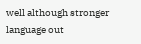well although stronger language out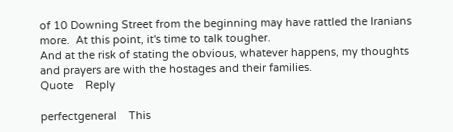of 10 Downing Street from the beginning may have rattled the Iranians more.  At this point, it's time to talk tougher.
And at the risk of stating the obvious, whatever happens, my thoughts and prayers are with the hostages and their families.
Quote    Reply

perfectgeneral    This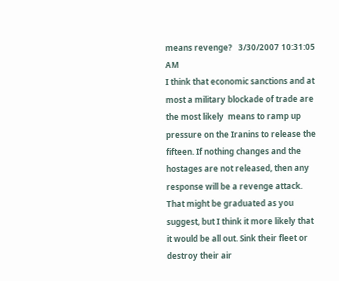means revenge?   3/30/2007 10:31:05 AM
I think that economic sanctions and at most a military blockade of trade are the most likely  means to ramp up pressure on the Iranins to release the fifteen. If nothing changes and the hostages are not released, then any response will be a revenge attack. That might be graduated as you suggest, but I think it more likely that it would be all out. Sink their fleet or destroy their air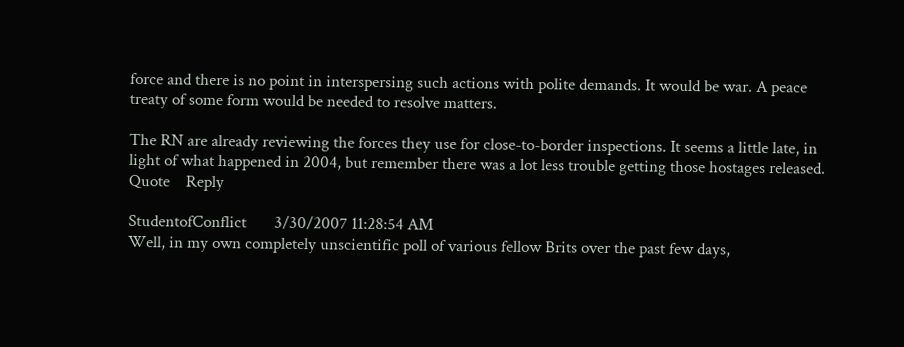force and there is no point in interspersing such actions with polite demands. It would be war. A peace treaty of some form would be needed to resolve matters.

The RN are already reviewing the forces they use for close-to-border inspections. It seems a little late, in light of what happened in 2004, but remember there was a lot less trouble getting those hostages released.
Quote    Reply

StudentofConflict       3/30/2007 11:28:54 AM
Well, in my own completely unscientific poll of various fellow Brits over the past few days,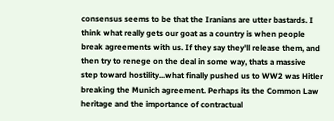consensus seems to be that the Iranians are utter bastards. I think what really gets our goat as a country is when people break agreements with us. If they say they'll release them, and then try to renege on the deal in some way, thats a massive step toward hostility...what finally pushed us to WW2 was Hitler breaking the Munich agreement. Perhaps its the Common Law heritage and the importance of contractual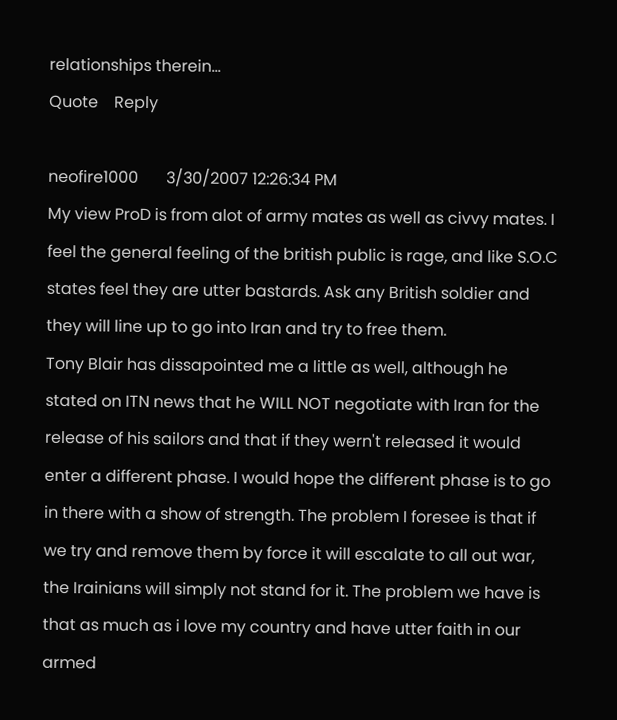relationships therein...
Quote    Reply

neofire1000       3/30/2007 12:26:34 PM
My view ProD is from alot of army mates as well as civvy mates. I feel the general feeling of the british public is rage, and like S.O.C states feel they are utter bastards. Ask any British soldier and they will line up to go into Iran and try to free them.
Tony Blair has dissapointed me a little as well, although he stated on ITN news that he WILL NOT negotiate with Iran for the release of his sailors and that if they wern't released it would enter a different phase. I would hope the different phase is to go in there with a show of strength. The problem I foresee is that if we try and remove them by force it will escalate to all out war, the Irainians will simply not stand for it. The problem we have is that as much as i love my country and have utter faith in our armed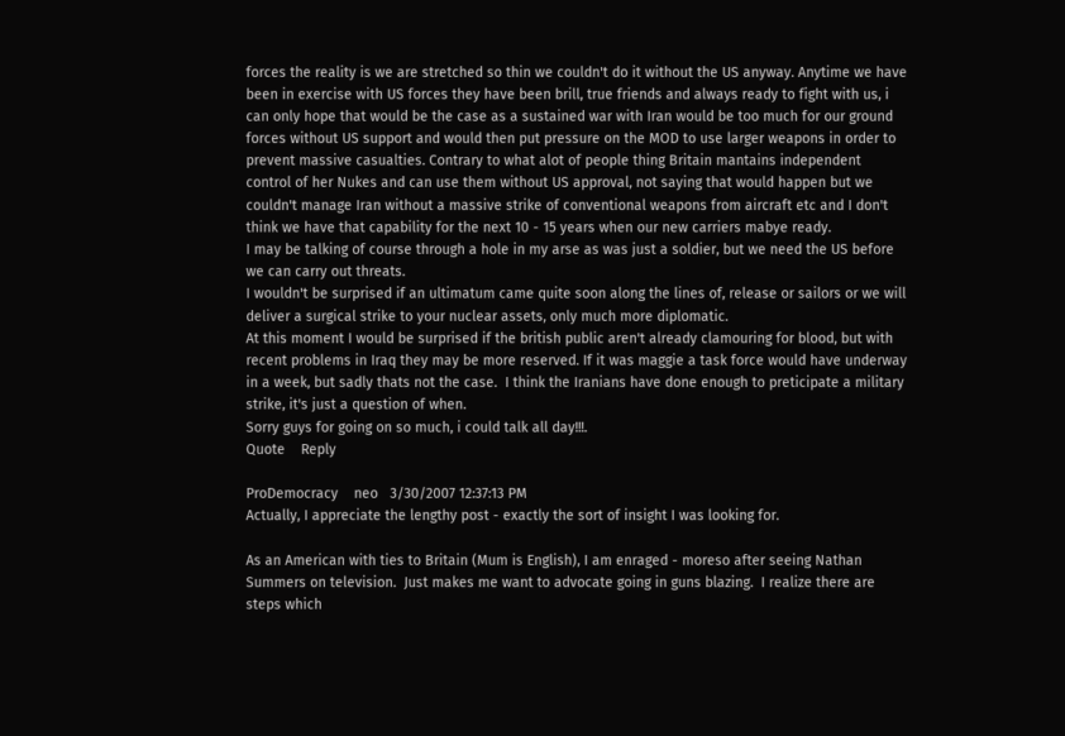forces the reality is we are stretched so thin we couldn't do it without the US anyway. Anytime we have been in exercise with US forces they have been brill, true friends and always ready to fight with us, i can only hope that would be the case as a sustained war with Iran would be too much for our ground forces without US support and would then put pressure on the MOD to use larger weapons in order to prevent massive casualties. Contrary to what alot of people thing Britain mantains independent control of her Nukes and can use them without US approval, not saying that would happen but we couldn't manage Iran without a massive strike of conventional weapons from aircraft etc and I don't think we have that capability for the next 10 - 15 years when our new carriers mabye ready.
I may be talking of course through a hole in my arse as was just a soldier, but we need the US before we can carry out threats.
I wouldn't be surprised if an ultimatum came quite soon along the lines of, release or sailors or we will deliver a surgical strike to your nuclear assets, only much more diplomatic.
At this moment I would be surprised if the british public aren't already clamouring for blood, but with recent problems in Iraq they may be more reserved. If it was maggie a task force would have underway in a week, but sadly thats not the case.  I think the Iranians have done enough to preticipate a military strike, it's just a question of when.
Sorry guys for going on so much, i could talk all day!!!.
Quote    Reply

ProDemocracy    neo   3/30/2007 12:37:13 PM
Actually, I appreciate the lengthy post - exactly the sort of insight I was looking for.

As an American with ties to Britain (Mum is English), I am enraged - moreso after seeing Nathan Summers on television.  Just makes me want to advocate going in guns blazing.  I realize there are steps which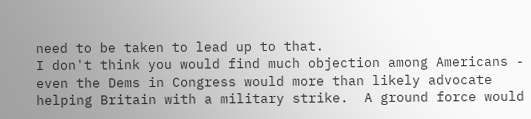need to be taken to lead up to that.
I don't think you would find much objection among Americans - even the Dems in Congress would more than likely advocate helping Britain with a military strike.  A ground force would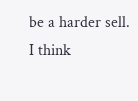be a harder sell.
I think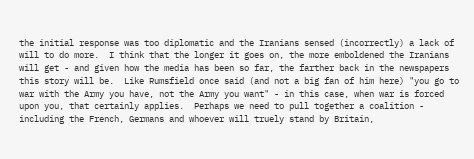the initial response was too diplomatic and the Iranians sensed (incorrectly) a lack of will to do more.  I think that the longer it goes on, the more emboldened the Iranians will get - and given how the media has been so far, the farther back in the newspapers this story will be.  Like Rumsfield once said (and not a big fan of him here) "you go to war with the Army you have, not the Army you want" - in this case, when war is forced upon you, that certainly applies.  Perhaps we need to pull together a coalition - including the French, Germans and whoever will truely stand by Britain,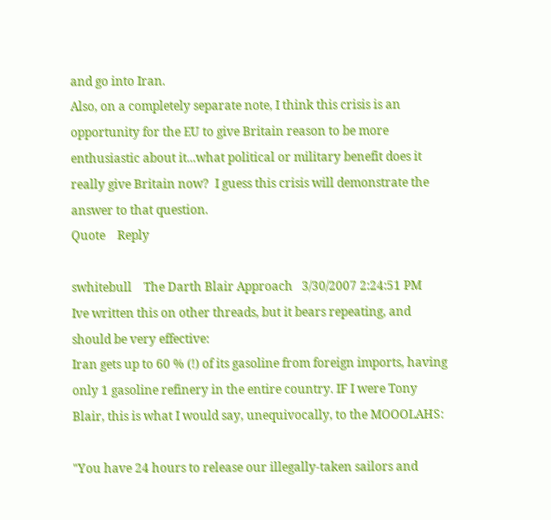and go into Iran.
Also, on a completely separate note, I think this crisis is an opportunity for the EU to give Britain reason to be more enthusiastic about it...what political or military benefit does it really give Britain now?  I guess this crisis will demonstrate the answer to that question.
Quote    Reply

swhitebull    The Darth Blair Approach   3/30/2007 2:24:51 PM
Ive written this on other threads, but it bears repeating, and should be very effective:
Iran gets up to 60 % (!) of its gasoline from foreign imports, having only 1 gasoline refinery in the entire country. IF I were Tony Blair, this is what I would say, unequivocally, to the MOOOLAHS:

"You have 24 hours to release our illegally-taken sailors and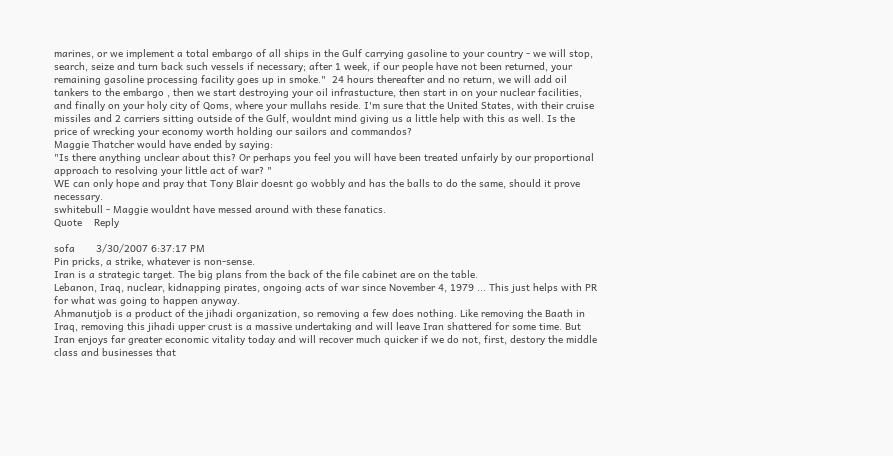marines, or we implement a total embargo of all ships in the Gulf carrying gasoline to your country - we will stop, search, seize and turn back such vessels if necessary; after 1 week, if our people have not been returned, your remaining gasoline processing facility goes up in smoke."  24 hours thereafter and no return, we will add oil tankers to the embargo , then we start destroying your oil infrastucture, then start in on your nuclear facilities, and finally on your holy city of Qoms, where your mullahs reside. I'm sure that the United States, with their cruise missiles and 2 carriers sitting outside of the Gulf, wouldnt mind giving us a little help with this as well. Is the price of wrecking your economy worth holding our sailors and commandos?
Maggie Thatcher would have ended by saying:
"Is there anything unclear about this? Or perhaps you feel you will have been treated unfairly by our proportional approach to resolving your little act of war? "
WE can only hope and pray that Tony Blair doesnt go wobbly and has the balls to do the same, should it prove necessary.
swhitebull - Maggie wouldnt have messed around with these fanatics.
Quote    Reply

sofa       3/30/2007 6:37:17 PM
Pin pricks, a strike, whatever is non-sense.
Iran is a strategic target. The big plans from the back of the file cabinet are on the table.
Lebanon, Iraq, nuclear, kidnapping pirates, ongoing acts of war since November 4, 1979 ... This just helps with PR for what was going to happen anyway.
Ahmanutjob is a product of the jihadi organization, so removing a few does nothing. Like removing the Baath in Iraq, removing this jihadi upper crust is a massive undertaking and will leave Iran shattered for some time. But Iran enjoys far greater economic vitality today and will recover much quicker if we do not, first, destory the middle class and businesses that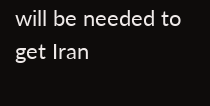will be needed to get Iran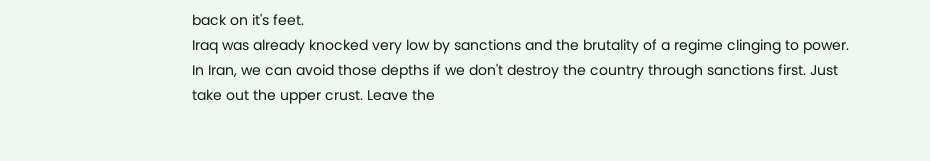back on it's feet.
Iraq was already knocked very low by sanctions and the brutality of a regime clinging to power.
In Iran, we can avoid those depths if we don't destroy the country through sanctions first. Just take out the upper crust. Leave the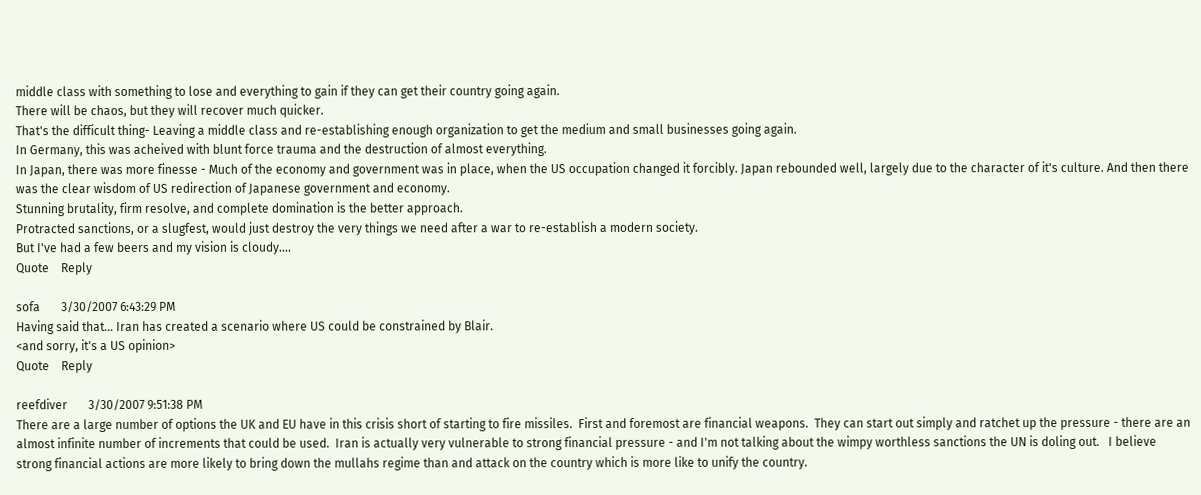middle class with something to lose and everything to gain if they can get their country going again.
There will be chaos, but they will recover much quicker.
That's the difficult thing- Leaving a middle class and re-establishing enough organization to get the medium and small businesses going again.
In Germany, this was acheived with blunt force trauma and the destruction of almost everything.
In Japan, there was more finesse - Much of the economy and government was in place, when the US occupation changed it forcibly. Japan rebounded well, largely due to the character of it's culture. And then there was the clear wisdom of US redirection of Japanese government and economy.
Stunning brutality, firm resolve, and complete domination is the better approach.
Protracted sanctions, or a slugfest, would just destroy the very things we need after a war to re-establish a modern society.
But I've had a few beers and my vision is cloudy....
Quote    Reply

sofa       3/30/2007 6:43:29 PM
Having said that... Iran has created a scenario where US could be constrained by Blair.
<and sorry, it's a US opinion>
Quote    Reply

reefdiver       3/30/2007 9:51:38 PM
There are a large number of options the UK and EU have in this crisis short of starting to fire missiles.  First and foremost are financial weapons.  They can start out simply and ratchet up the pressure - there are an almost infinite number of increments that could be used.  Iran is actually very vulnerable to strong financial pressure - and I'm not talking about the wimpy worthless sanctions the UN is doling out.   I believe strong financial actions are more likely to bring down the mullahs regime than and attack on the country which is more like to unify the country.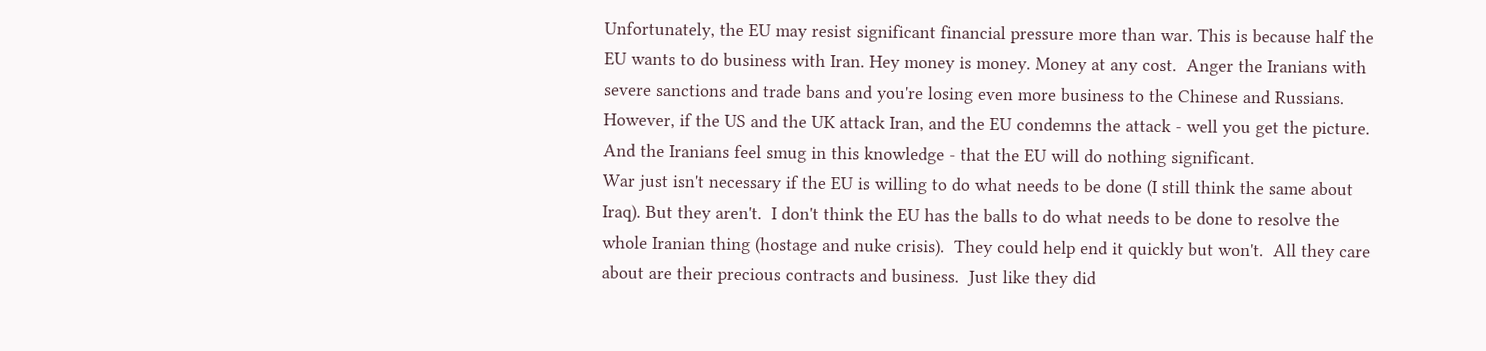Unfortunately, the EU may resist significant financial pressure more than war. This is because half the EU wants to do business with Iran. Hey money is money. Money at any cost.  Anger the Iranians with severe sanctions and trade bans and you're losing even more business to the Chinese and Russians.  However, if the US and the UK attack Iran, and the EU condemns the attack - well you get the picture.  And the Iranians feel smug in this knowledge - that the EU will do nothing significant.
War just isn't necessary if the EU is willing to do what needs to be done (I still think the same about Iraq). But they aren't.  I don't think the EU has the balls to do what needs to be done to resolve the whole Iranian thing (hostage and nuke crisis).  They could help end it quickly but won't.  All they care about are their precious contracts and business.  Just like they did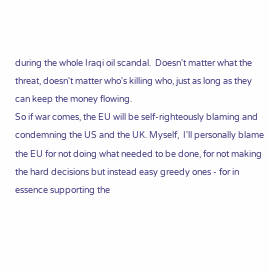during the whole Iraqi oil scandal.  Doesn't matter what the threat, doesn't matter who's killing who, just as long as they can keep the money flowing.
So if war comes, the EU will be self-righteously blaming and condemning the US and the UK. Myself,  I'll personally blame the EU for not doing what needed to be done, for not making the hard decisions but instead easy greedy ones - for in essence supporting the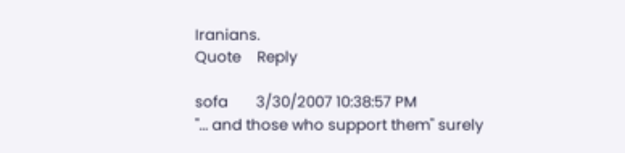Iranians.
Quote    Reply

sofa       3/30/2007 10:38:57 PM
"... and those who support them" surely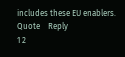includes these EU enablers.
Quote    Reply
1 2